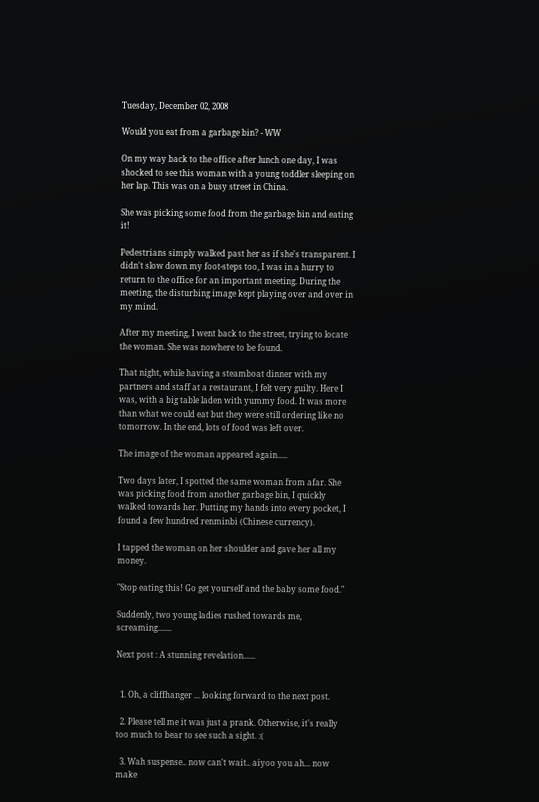Tuesday, December 02, 2008

Would you eat from a garbage bin? - WW

On my way back to the office after lunch one day, I was shocked to see this woman with a young toddler sleeping on her lap. This was on a busy street in China.

She was picking some food from the garbage bin and eating it!

Pedestrians simply walked past her as if she's transparent. I didn't slow down my foot-steps too, I was in a hurry to return to the office for an important meeting. During the meeting, the disturbing image kept playing over and over in my mind.

After my meeting, I went back to the street, trying to locate the woman. She was nowhere to be found.

That night, while having a steamboat dinner with my partners and staff at a restaurant, I felt very guilty. Here I was, with a big table laden with yummy food. It was more than what we could eat but they were still ordering like no tomorrow. In the end, lots of food was left over.

The image of the woman appeared again.....

Two days later, I spotted the same woman from afar. She was picking food from another garbage bin, I quickly walked towards her. Putting my hands into every pocket, I found a few hundred renminbi (Chinese currency).

I tapped the woman on her shoulder and gave her all my money.

"Stop eating this! Go get yourself and the baby some food."

Suddenly, two young ladies rushed towards me, screaming.......

Next post : A stunning revelation......


  1. Oh, a cliffhanger ... looking forward to the next post.

  2. Please tell me it was just a prank. Otherwise, it's really too much to bear to see such a sight. :(

  3. Wah suspense.. now can't wait.. aiyoo you ah... now make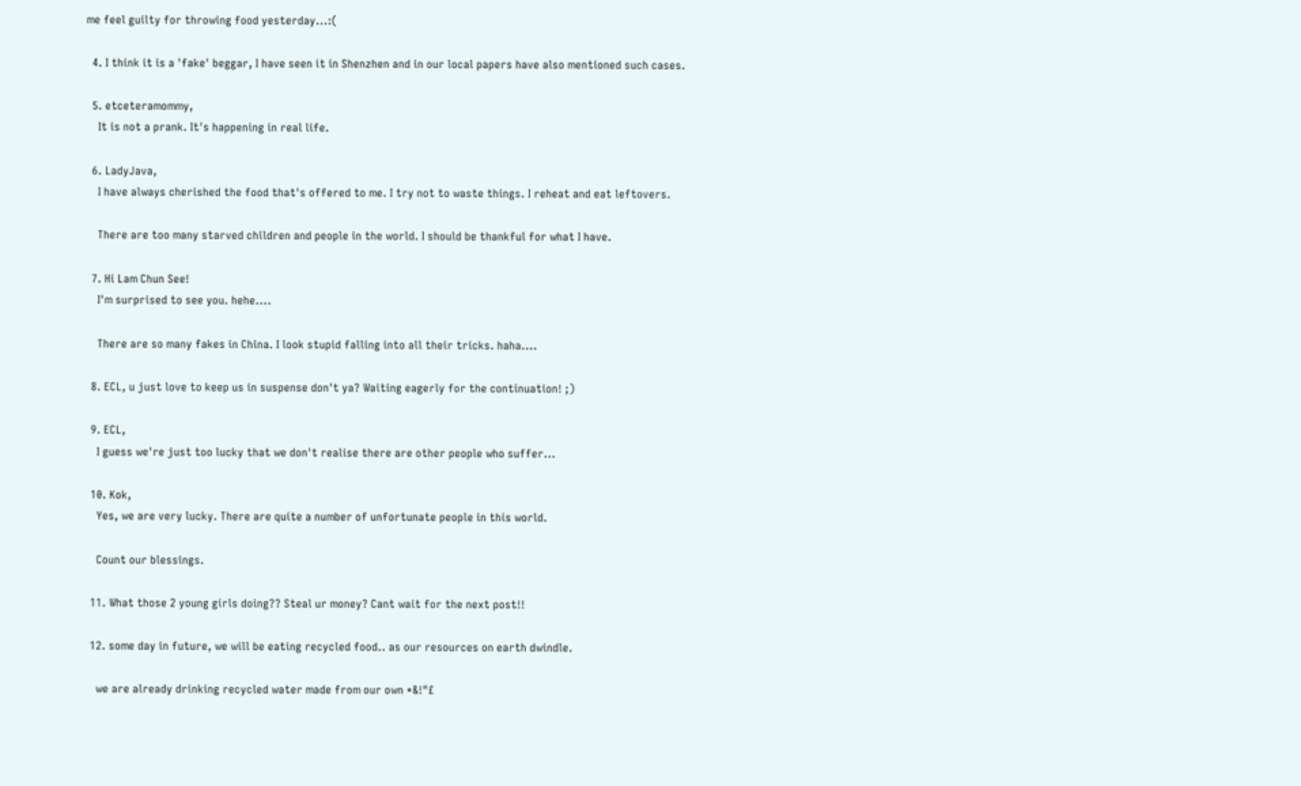me feel guilty for throwing food yesterday...:(

  4. I think it is a 'fake' beggar, I have seen it in Shenzhen and in our local papers have also mentioned such cases.

  5. etceteramommy,
    It is not a prank. It's happening in real life.

  6. LadyJava,
    I have always cherished the food that's offered to me. I try not to waste things. I reheat and eat leftovers.

    There are too many starved children and people in the world. I should be thankful for what I have.

  7. Hi Lam Chun See!
    I'm surprised to see you. hehe....

    There are so many fakes in China. I look stupid falling into all their tricks. haha....

  8. ECL, u just love to keep us in suspense don't ya? Waiting eagerly for the continuation! ;)

  9. ECL,
    I guess we're just too lucky that we don't realise there are other people who suffer...

  10. Kok,
    Yes, we are very lucky. There are quite a number of unfortunate people in this world.

    Count our blessings.

  11. What those 2 young girls doing?? Steal ur money? Cant wait for the next post!!

  12. some day in future, we will be eating recycled food.. as our resources on earth dwindle.

    we are already drinking recycled water made from our own *&!"£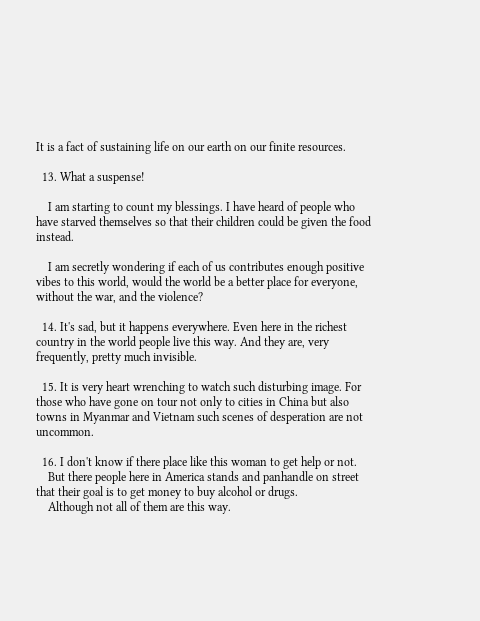It is a fact of sustaining life on our earth on our finite resources.

  13. What a suspense!

    I am starting to count my blessings. I have heard of people who have starved themselves so that their children could be given the food instead.

    I am secretly wondering if each of us contributes enough positive vibes to this world, would the world be a better place for everyone, without the war, and the violence?

  14. It's sad, but it happens everywhere. Even here in the richest country in the world people live this way. And they are, very frequently, pretty much invisible.

  15. It is very heart wrenching to watch such disturbing image. For those who have gone on tour not only to cities in China but also towns in Myanmar and Vietnam such scenes of desperation are not uncommon.

  16. I don't know if there place like this woman to get help or not.
    But there people here in America stands and panhandle on street that their goal is to get money to buy alcohol or drugs.
    Although not all of them are this way.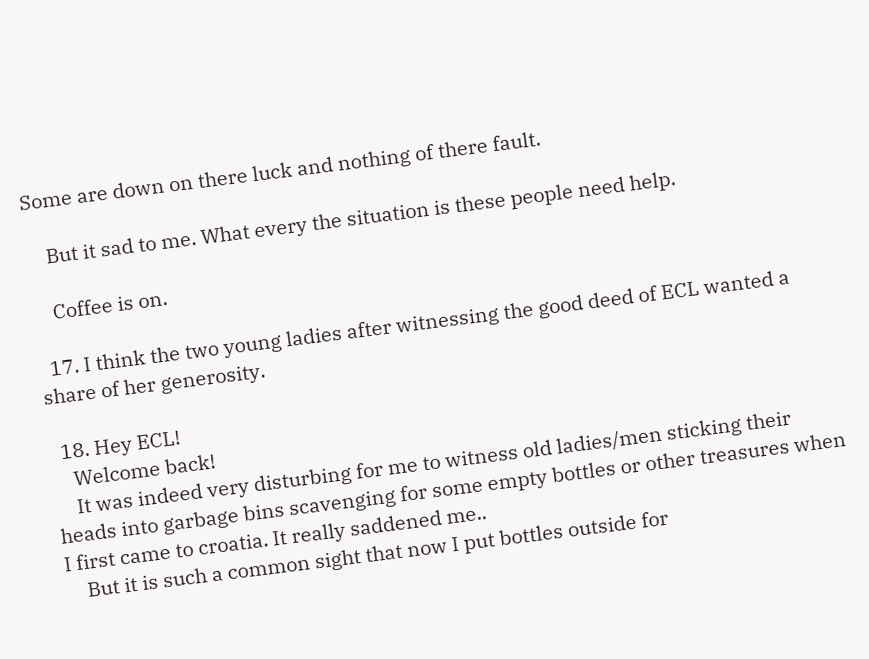Some are down on there luck and nothing of there fault.

    But it sad to me. What every the situation is these people need help.

    Coffee is on.

  17. I think the two young ladies after witnessing the good deed of ECL wanted a share of her generosity.

  18. Hey ECL!
    Welcome back!
    It was indeed very disturbing for me to witness old ladies/men sticking their heads into garbage bins scavenging for some empty bottles or other treasures when I first came to croatia. It really saddened me..
    But it is such a common sight that now I put bottles outside for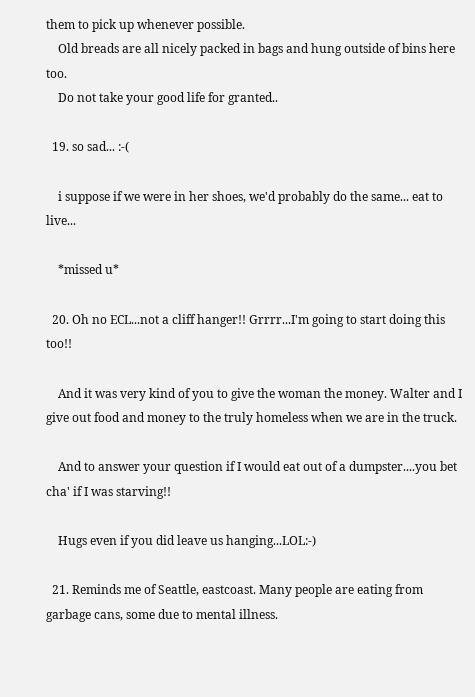them to pick up whenever possible.
    Old breads are all nicely packed in bags and hung outside of bins here too.
    Do not take your good life for granted..

  19. so sad... :-(

    i suppose if we were in her shoes, we'd probably do the same... eat to live...

    *missed u*

  20. Oh no ECL...not a cliff hanger!! Grrrr...I'm going to start doing this too!!

    And it was very kind of you to give the woman the money. Walter and I give out food and money to the truly homeless when we are in the truck.

    And to answer your question if I would eat out of a dumpster....you bet cha' if I was starving!!

    Hugs even if you did leave us hanging...LOL:-)

  21. Reminds me of Seattle, eastcoast. Many people are eating from garbage cans, some due to mental illness.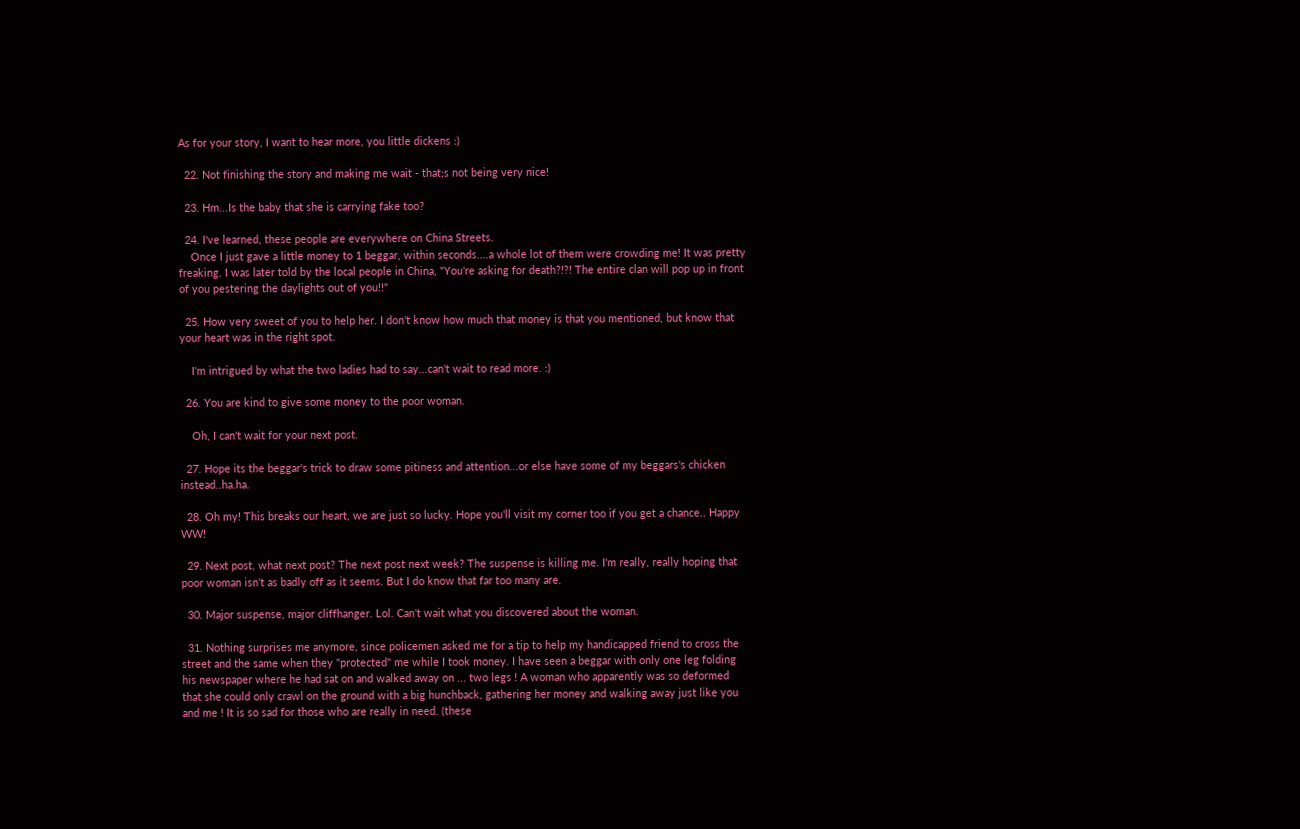As for your story, I want to hear more, you little dickens :)

  22. Not finishing the story and making me wait - that;s not being very nice!

  23. Hm...Is the baby that she is carrying fake too?

  24. I've learned, these people are everywhere on China Streets.
    Once I just gave a little money to 1 beggar, within seconds....a whole lot of them were crowding me! It was pretty freaking. I was later told by the local people in China, "You're asking for death?!?! The entire clan will pop up in front of you pestering the daylights out of you!!"

  25. How very sweet of you to help her. I don't know how much that money is that you mentioned, but know that your heart was in the right spot.

    I'm intrigued by what the two ladies had to say...can't wait to read more. :)

  26. You are kind to give some money to the poor woman.

    Oh, I can't wait for your next post.

  27. Hope its the beggar's trick to draw some pitiness and attention...or else have some of my beggars's chicken instead..ha.ha.

  28. Oh my! This breaks our heart, we are just so lucky. Hope you'll visit my corner too if you get a chance.. Happy WW!

  29. Next post, what next post? The next post next week? The suspense is killing me. I'm really, really hoping that poor woman isn't as badly off as it seems. But I do know that far too many are.

  30. Major suspense, major cliffhanger. Lol. Can't wait what you discovered about the woman.

  31. Nothing surprises me anymore, since policemen asked me for a tip to help my handicapped friend to cross the street and the same when they "protected" me while I took money. I have seen a beggar with only one leg folding his newspaper where he had sat on and walked away on ... two legs ! A woman who apparently was so deformed that she could only crawl on the ground with a big hunchback, gathering her money and walking away just like you and me ! It is so sad for those who are really in need. (these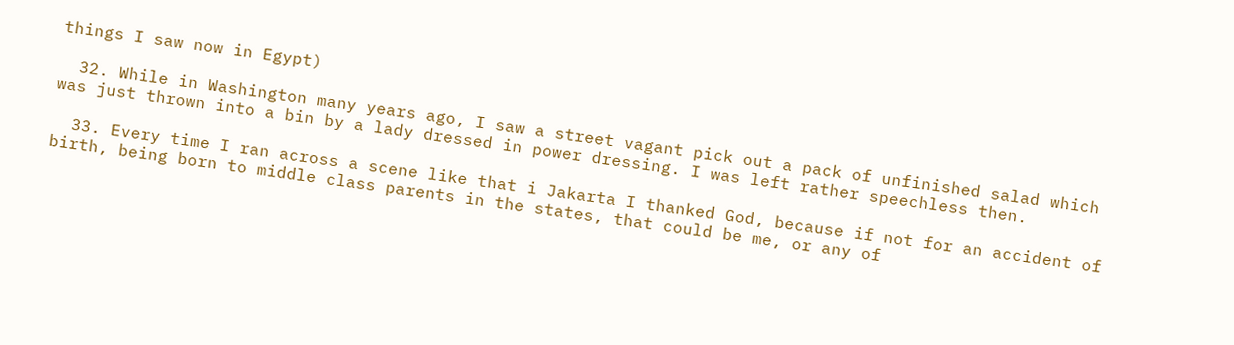things I saw now in Egypt)

  32. While in Washington many years ago, I saw a street vagant pick out a pack of unfinished salad which was just thrown into a bin by a lady dressed in power dressing. I was left rather speechless then.

  33. Every time I ran across a scene like that i Jakarta I thanked God, because if not for an accident of birth, being born to middle class parents in the states, that could be me, or any of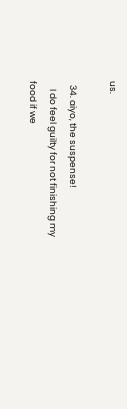us.

  34. aiyo, the suspense!
    I do feel guilty for not finishing my food if we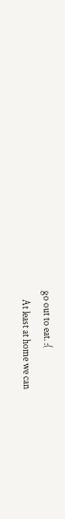go out to eat. :(
    At least at home we can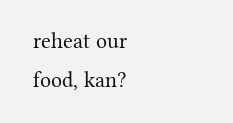reheat our food, kan?